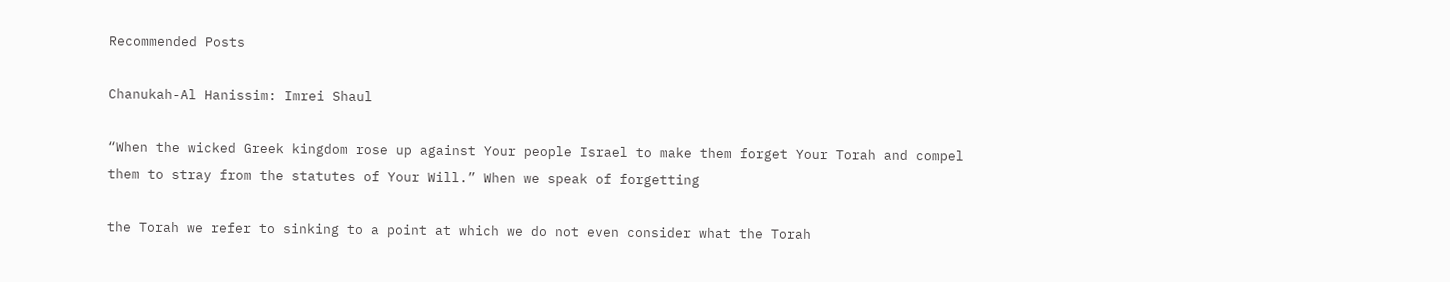Recommended Posts

Chanukah-Al Hanissim: Imrei Shaul

“When the wicked Greek kingdom rose up against Your people Israel to make them forget Your Torah and compel them to stray from the statutes of Your Will.” When we speak of forgetting

the Torah we refer to sinking to a point at which we do not even consider what the Torah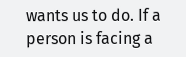wants us to do. If a person is facing a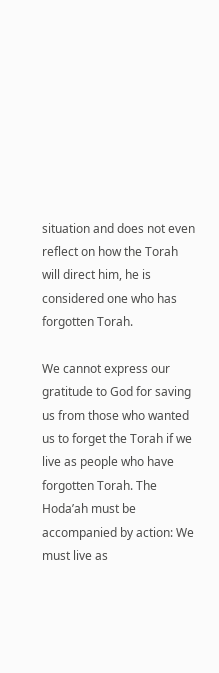situation and does not even reflect on how the Torah will direct him, he is considered one who has forgotten Torah.

We cannot express our gratitude to God for saving us from those who wanted us to forget the Torah if we live as people who have forgotten Torah. The Hoda’ah must be accompanied by action: We must live as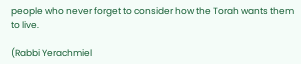people who never forget to consider how the Torah wants them to live.

(Rabbi Yerachmiel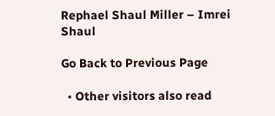Rephael Shaul Miller – Imrei Shaul

Go Back to Previous Page

  • Other visitors also read